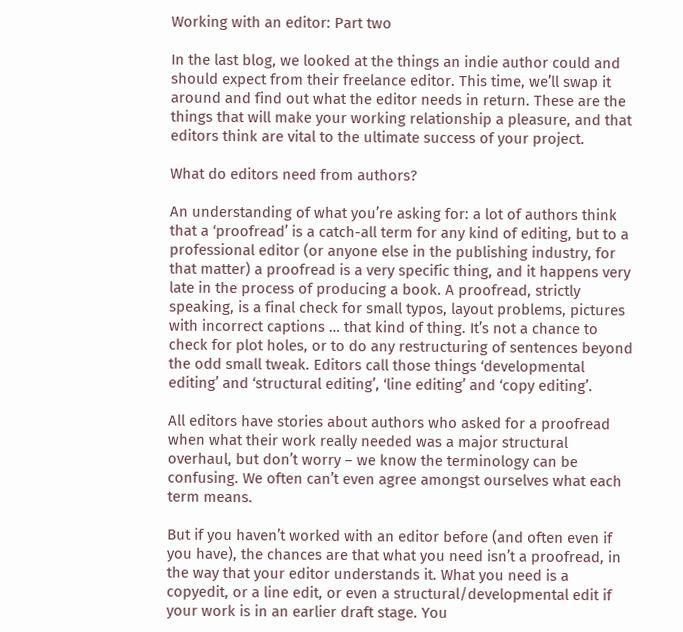Working with an editor: Part two

In the last blog, we looked at the things an indie author could and should expect from their freelance editor. This time, we’ll swap it around and find out what the editor needs in return. These are the things that will make your working relationship a pleasure, and that editors think are vital to the ultimate success of your project.

What do editors need from authors?

An understanding of what you’re asking for: a lot of authors think that a ‘proofread’ is a catch-all term for any kind of editing, but to a professional editor (or anyone else in the publishing industry, for that matter) a proofread is a very specific thing, and it happens very late in the process of producing a book. A proofread, strictly speaking, is a final check for small typos, layout problems, pictures with incorrect captions … that kind of thing. It’s not a chance to check for plot holes, or to do any restructuring of sentences beyond the odd small tweak. Editors call those things ‘developmental editing’ and ‘structural editing’, ‘line editing’ and ‘copy editing’.

All editors have stories about authors who asked for a proofread when what their work really needed was a major structural overhaul, but don’t worry – we know the terminology can be confusing. We often can’t even agree amongst ourselves what each term means.

But if you haven’t worked with an editor before (and often even if you have), the chances are that what you need isn’t a proofread, in the way that your editor understands it. What you need is a copyedit, or a line edit, or even a structural/developmental edit if your work is in an earlier draft stage. You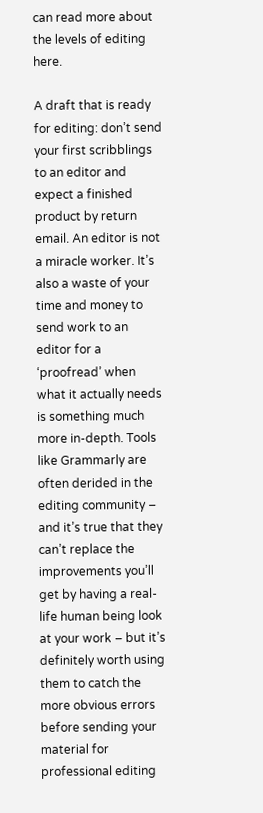can read more about the levels of editing here.

A draft that is ready for editing: don’t send your first scribblings to an editor and expect a finished product by return email. An editor is not a miracle worker. It’s also a waste of your time and money to send work to an editor for a ‘proofread’ when what it actually needs is something much more in-depth. Tools like Grammarly are often derided in the editing community – and it’s true that they can’t replace the improvements you’ll get by having a real-life human being look at your work – but it’s definitely worth using them to catch the more obvious errors before sending your material for professional editing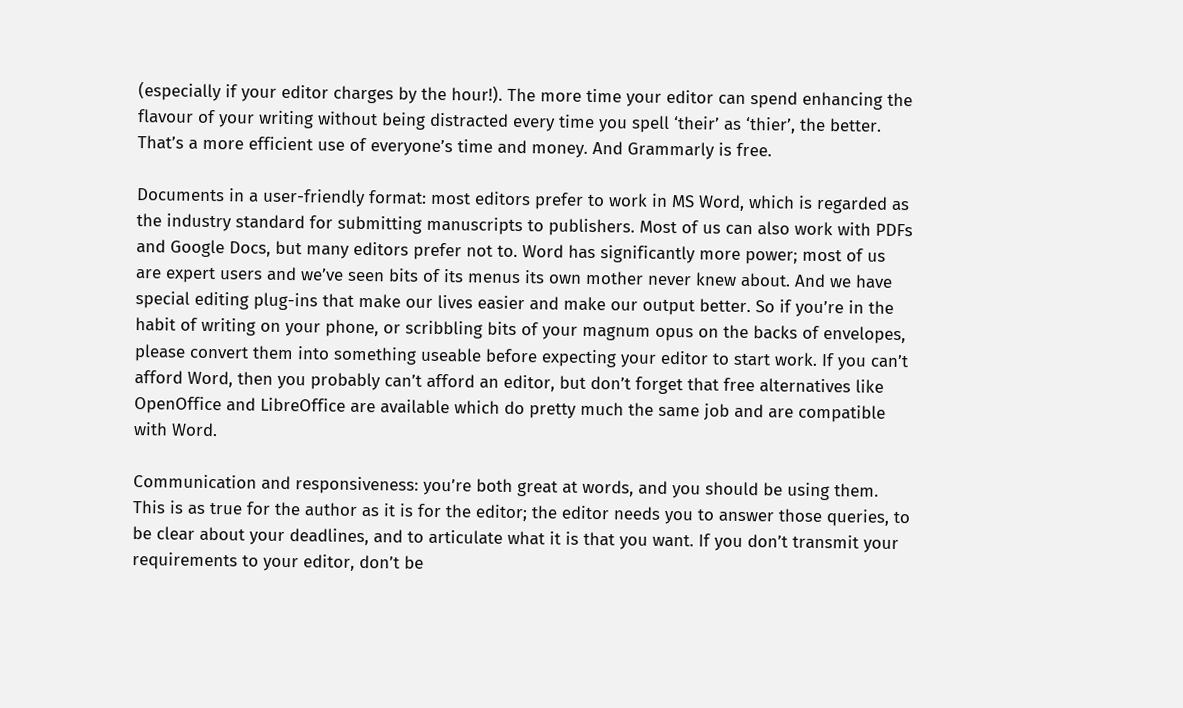(especially if your editor charges by the hour!). The more time your editor can spend enhancing the flavour of your writing without being distracted every time you spell ‘their’ as ‘thier’, the better. That’s a more efficient use of everyone’s time and money. And Grammarly is free.

Documents in a user-friendly format: most editors prefer to work in MS Word, which is regarded as the industry standard for submitting manuscripts to publishers. Most of us can also work with PDFs and Google Docs, but many editors prefer not to. Word has significantly more power; most of us are expert users and we’ve seen bits of its menus its own mother never knew about. And we have special editing plug-ins that make our lives easier and make our output better. So if you’re in the habit of writing on your phone, or scribbling bits of your magnum opus on the backs of envelopes, please convert them into something useable before expecting your editor to start work. If you can’t afford Word, then you probably can’t afford an editor, but don’t forget that free alternatives like OpenOffice and LibreOffice are available which do pretty much the same job and are compatible with Word.

Communication and responsiveness: you’re both great at words, and you should be using them. This is as true for the author as it is for the editor; the editor needs you to answer those queries, to be clear about your deadlines, and to articulate what it is that you want. If you don’t transmit your requirements to your editor, don’t be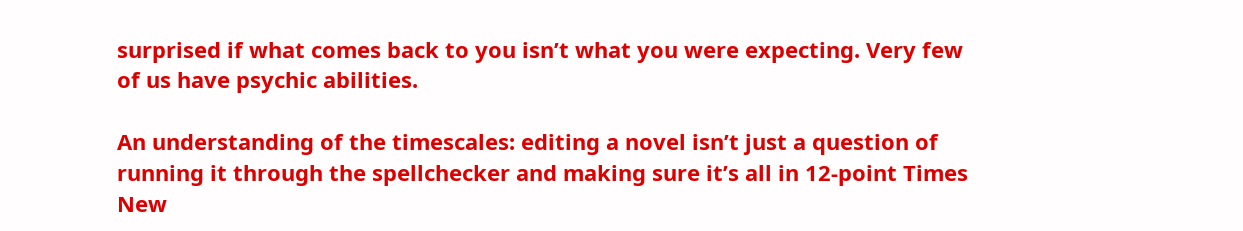surprised if what comes back to you isn’t what you were expecting. Very few of us have psychic abilities.

An understanding of the timescales: editing a novel isn’t just a question of running it through the spellchecker and making sure it’s all in 12-point Times New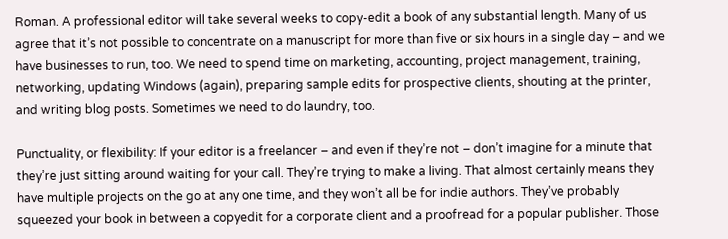Roman. A professional editor will take several weeks to copy-edit a book of any substantial length. Many of us agree that it’s not possible to concentrate on a manuscript for more than five or six hours in a single day – and we have businesses to run, too. We need to spend time on marketing, accounting, project management, training, networking, updating Windows (again), preparing sample edits for prospective clients, shouting at the printer, and writing blog posts. Sometimes we need to do laundry, too.

Punctuality, or flexibility: If your editor is a freelancer – and even if they’re not – don’t imagine for a minute that they’re just sitting around waiting for your call. They’re trying to make a living. That almost certainly means they have multiple projects on the go at any one time, and they won’t all be for indie authors. They’ve probably squeezed your book in between a copyedit for a corporate client and a proofread for a popular publisher. Those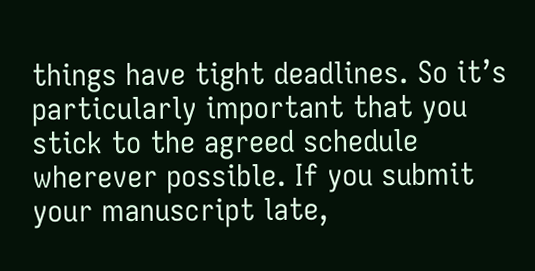things have tight deadlines. So it’s particularly important that you stick to the agreed schedule wherever possible. If you submit your manuscript late,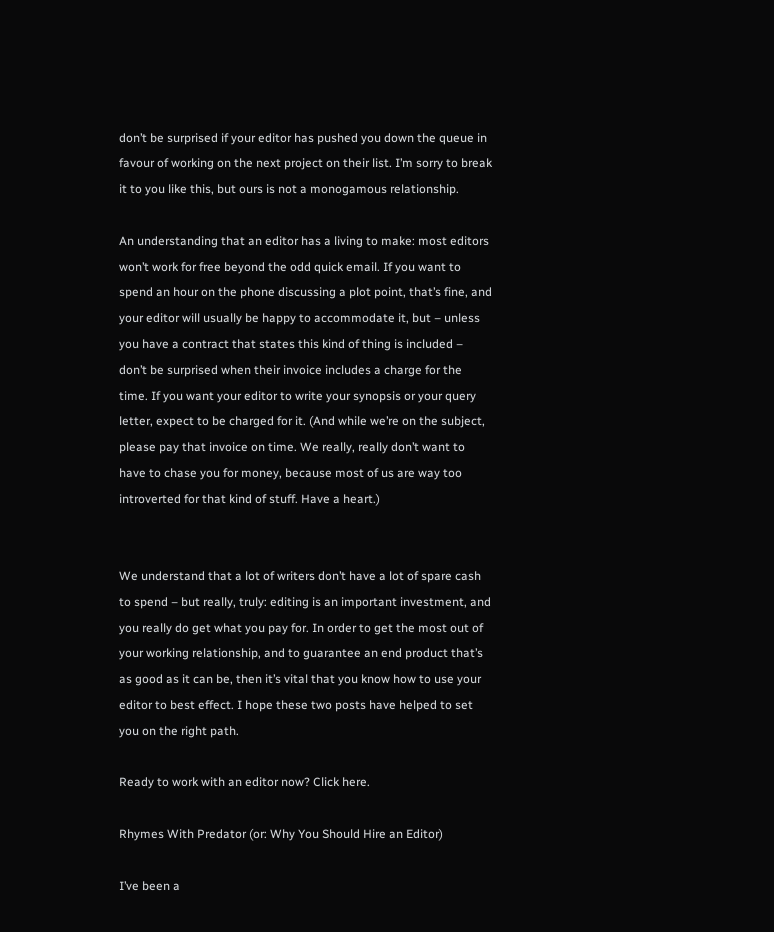don’t be surprised if your editor has pushed you down the queue in favour of working on the next project on their list. I’m sorry to break it to you like this, but ours is not a monogamous relationship.

An understanding that an editor has a living to make: most editors won’t work for free beyond the odd quick email. If you want to spend an hour on the phone discussing a plot point, that’s fine, and your editor will usually be happy to accommodate it, but – unless you have a contract that states this kind of thing is included – don’t be surprised when their invoice includes a charge for the time. If you want your editor to write your synopsis or your query letter, expect to be charged for it. (And while we’re on the subject, please pay that invoice on time. We really, really don’t want to have to chase you for money, because most of us are way too introverted for that kind of stuff. Have a heart.)


We understand that a lot of writers don’t have a lot of spare cash to spend – but really, truly: editing is an important investment, and you really do get what you pay for. In order to get the most out of your working relationship, and to guarantee an end product that’s as good as it can be, then it’s vital that you know how to use your editor to best effect. I hope these two posts have helped to set you on the right path.

Ready to work with an editor now? Click here.

Rhymes With Predator (or: Why You Should Hire an Editor)

I’ve been a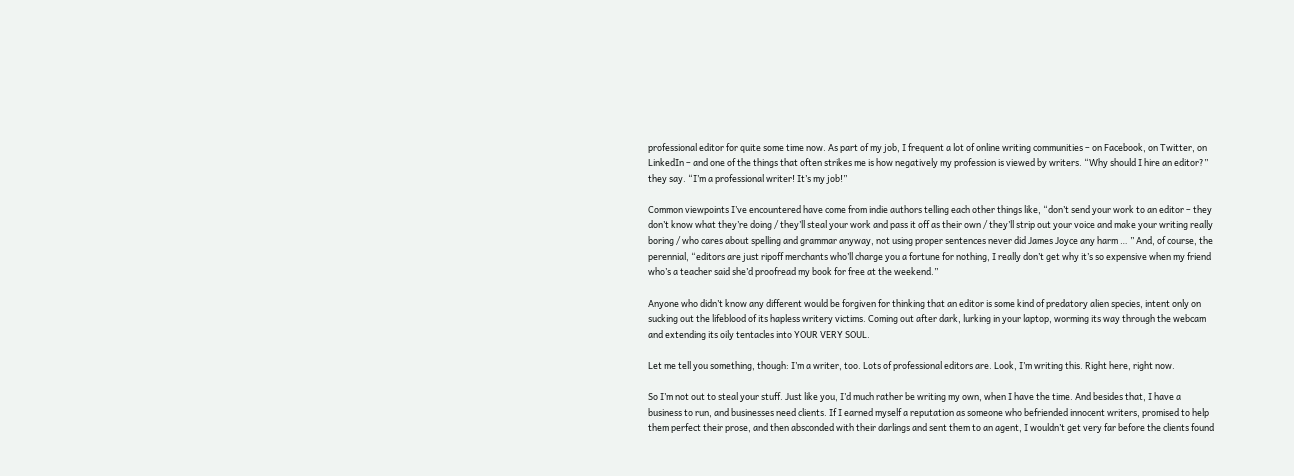professional editor for quite some time now. As part of my job, I frequent a lot of online writing communities – on Facebook, on Twitter, on LinkedIn – and one of the things that often strikes me is how negatively my profession is viewed by writers. “Why should I hire an editor?” they say. “I’m a professional writer! It’s my job!”

Common viewpoints I’ve encountered have come from indie authors telling each other things like, “don’t send your work to an editor – they don’t know what they’re doing / they’ll steal your work and pass it off as their own / they’ll strip out your voice and make your writing really boring / who cares about spelling and grammar anyway, not using proper sentences never did James Joyce any harm … ” And, of course, the perennial, “editors are just ripoff merchants who’ll charge you a fortune for nothing, I really don’t get why it’s so expensive when my friend who’s a teacher said she’d proofread my book for free at the weekend.”

Anyone who didn’t know any different would be forgiven for thinking that an editor is some kind of predatory alien species, intent only on sucking out the lifeblood of its hapless writery victims. Coming out after dark, lurking in your laptop, worming its way through the webcam and extending its oily tentacles into YOUR VERY SOUL.

Let me tell you something, though: I’m a writer, too. Lots of professional editors are. Look, I’m writing this. Right here, right now.

So I’m not out to steal your stuff. Just like you, I’d much rather be writing my own, when I have the time. And besides that, I have a business to run, and businesses need clients. If I earned myself a reputation as someone who befriended innocent writers, promised to help them perfect their prose, and then absconded with their darlings and sent them to an agent, I wouldn’t get very far before the clients found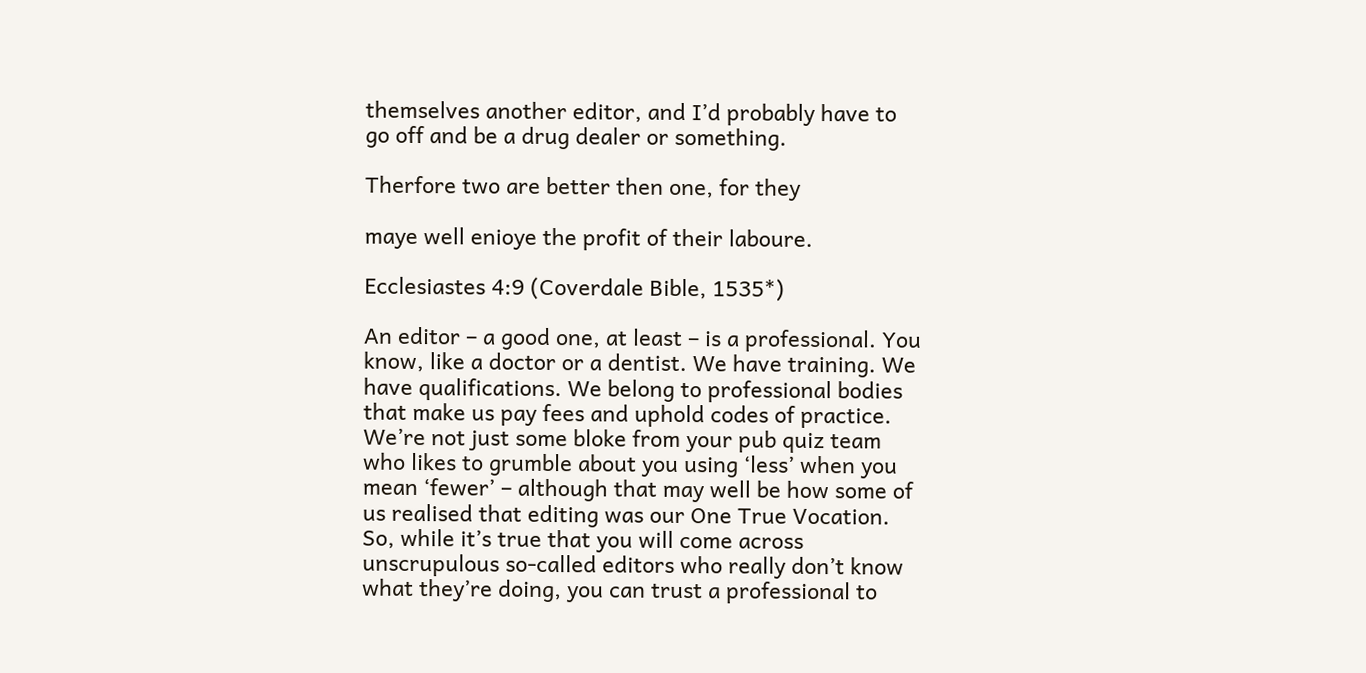themselves another editor, and I’d probably have to go off and be a drug dealer or something.

Therfore two are better then one, for they

maye well enioye the profit of their laboure.

Ecclesiastes 4:9 (Coverdale Bible, 1535*)

An editor – a good one, at least – is a professional. You know, like a doctor or a dentist. We have training. We have qualifications. We belong to professional bodies that make us pay fees and uphold codes of practice. We’re not just some bloke from your pub quiz team who likes to grumble about you using ‘less’ when you mean ‘fewer’ – although that may well be how some of us realised that editing was our One True Vocation. So, while it’s true that you will come across unscrupulous so-called editors who really don’t know what they’re doing, you can trust a professional to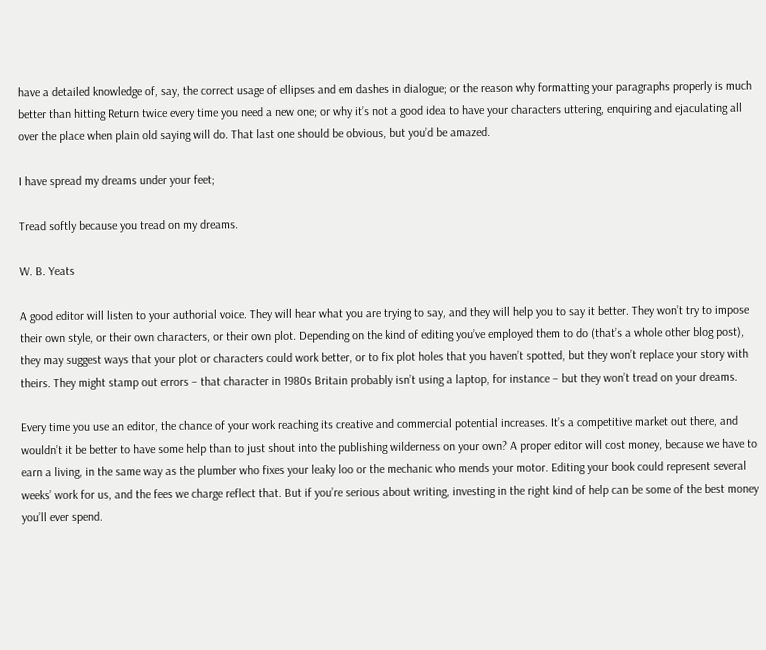have a detailed knowledge of, say, the correct usage of ellipses and em dashes in dialogue; or the reason why formatting your paragraphs properly is much better than hitting Return twice every time you need a new one; or why it’s not a good idea to have your characters uttering, enquiring and ejaculating all over the place when plain old saying will do. That last one should be obvious, but you’d be amazed.

I have spread my dreams under your feet;

Tread softly because you tread on my dreams.

W. B. Yeats

A good editor will listen to your authorial voice. They will hear what you are trying to say, and they will help you to say it better. They won’t try to impose their own style, or their own characters, or their own plot. Depending on the kind of editing you’ve employed them to do (that’s a whole other blog post), they may suggest ways that your plot or characters could work better, or to fix plot holes that you haven’t spotted, but they won’t replace your story with theirs. They might stamp out errors – that character in 1980s Britain probably isn’t using a laptop, for instance – but they won’t tread on your dreams.

Every time you use an editor, the chance of your work reaching its creative and commercial potential increases. It’s a competitive market out there, and wouldn’t it be better to have some help than to just shout into the publishing wilderness on your own? A proper editor will cost money, because we have to earn a living, in the same way as the plumber who fixes your leaky loo or the mechanic who mends your motor. Editing your book could represent several weeks’ work for us, and the fees we charge reflect that. But if you’re serious about writing, investing in the right kind of help can be some of the best money you’ll ever spend.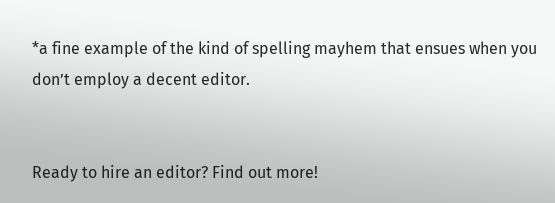*a fine example of the kind of spelling mayhem that ensues when you don’t employ a decent editor.


Ready to hire an editor? Find out more!